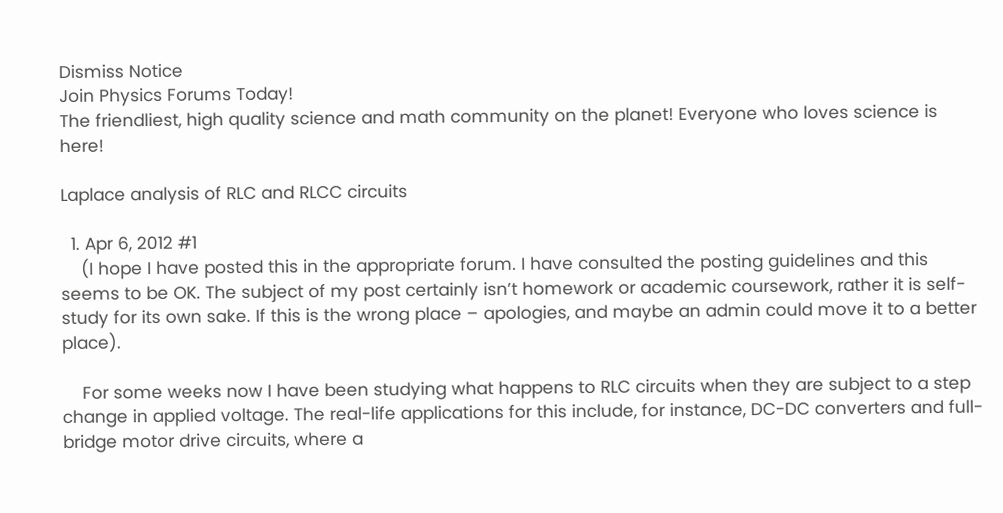Dismiss Notice
Join Physics Forums Today!
The friendliest, high quality science and math community on the planet! Everyone who loves science is here!

Laplace analysis of RLC and RLCC circuits

  1. Apr 6, 2012 #1
    (I hope I have posted this in the appropriate forum. I have consulted the posting guidelines and this seems to be OK. The subject of my post certainly isn’t homework or academic coursework, rather it is self-study for its own sake. If this is the wrong place – apologies, and maybe an admin could move it to a better place).

    For some weeks now I have been studying what happens to RLC circuits when they are subject to a step change in applied voltage. The real-life applications for this include, for instance, DC-DC converters and full-bridge motor drive circuits, where a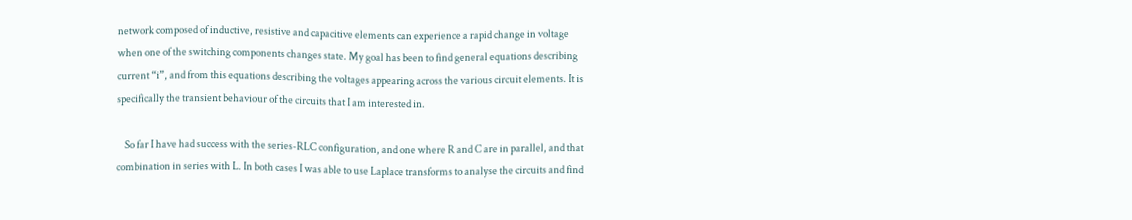network composed of inductive, resistive and capacitive elements can experience a rapid change in voltage when one of the switching components changes state. My goal has been to find general equations describing current “i”, and from this equations describing the voltages appearing across the various circuit elements. It is specifically the transient behaviour of the circuits that I am interested in.

    So far I have had success with the series-RLC configuration, and one where R and C are in parallel, and that combination in series with L. In both cases I was able to use Laplace transforms to analyse the circuits and find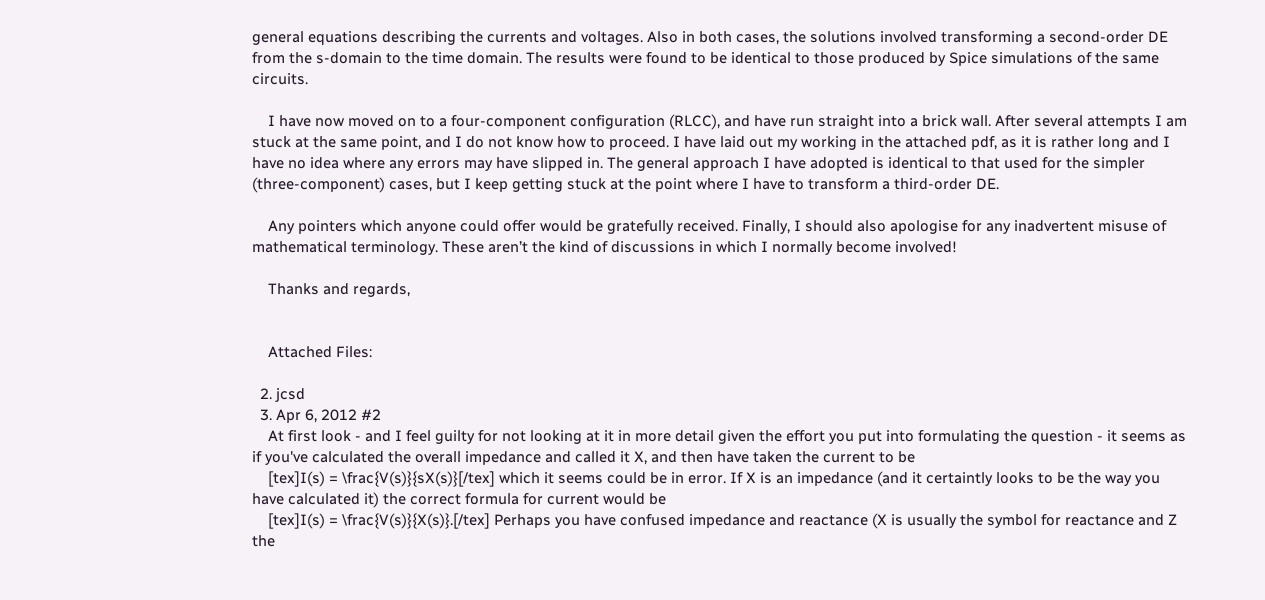general equations describing the currents and voltages. Also in both cases, the solutions involved transforming a second-order DE from the s-domain to the time domain. The results were found to be identical to those produced by Spice simulations of the same circuits.

    I have now moved on to a four-component configuration (RLCC), and have run straight into a brick wall. After several attempts I am stuck at the same point, and I do not know how to proceed. I have laid out my working in the attached pdf, as it is rather long and I have no idea where any errors may have slipped in. The general approach I have adopted is identical to that used for the simpler (three-component) cases, but I keep getting stuck at the point where I have to transform a third-order DE.

    Any pointers which anyone could offer would be gratefully received. Finally, I should also apologise for any inadvertent misuse of mathematical terminology. These aren’t the kind of discussions in which I normally become involved!

    Thanks and regards,


    Attached Files:

  2. jcsd
  3. Apr 6, 2012 #2
    At first look - and I feel guilty for not looking at it in more detail given the effort you put into formulating the question - it seems as if you've calculated the overall impedance and called it X, and then have taken the current to be
    [tex]I(s) = \frac{V(s)}{sX(s)}[/tex] which it seems could be in error. If X is an impedance (and it certaintly looks to be the way you have calculated it) the correct formula for current would be
    [tex]I(s) = \frac{V(s)}{X(s)}.[/tex] Perhaps you have confused impedance and reactance (X is usually the symbol for reactance and Z the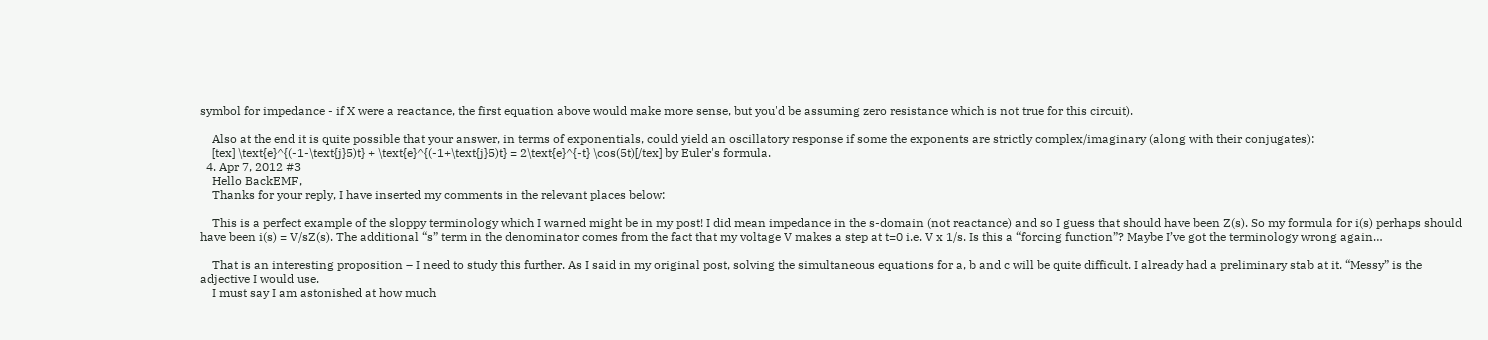symbol for impedance - if X were a reactance, the first equation above would make more sense, but you'd be assuming zero resistance which is not true for this circuit).

    Also at the end it is quite possible that your answer, in terms of exponentials, could yield an oscillatory response if some the exponents are strictly complex/imaginary (along with their conjugates):
    [tex] \text{e}^{(-1-\text{j}5)t} + \text{e}^{(-1+\text{j}5)t} = 2\text{e}^{-t} \cos(5t)[/tex] by Euler's formula.
  4. Apr 7, 2012 #3
    Hello BackEMF,
    Thanks for your reply, I have inserted my comments in the relevant places below:

    This is a perfect example of the sloppy terminology which I warned might be in my post! I did mean impedance in the s-domain (not reactance) and so I guess that should have been Z(s). So my formula for i(s) perhaps should have been i(s) = V/sZ(s). The additional “s” term in the denominator comes from the fact that my voltage V makes a step at t=0 i.e. V x 1/s. Is this a “forcing function”? Maybe I’ve got the terminology wrong again…

    That is an interesting proposition – I need to study this further. As I said in my original post, solving the simultaneous equations for a, b and c will be quite difficult. I already had a preliminary stab at it. “Messy” is the adjective I would use.
    I must say I am astonished at how much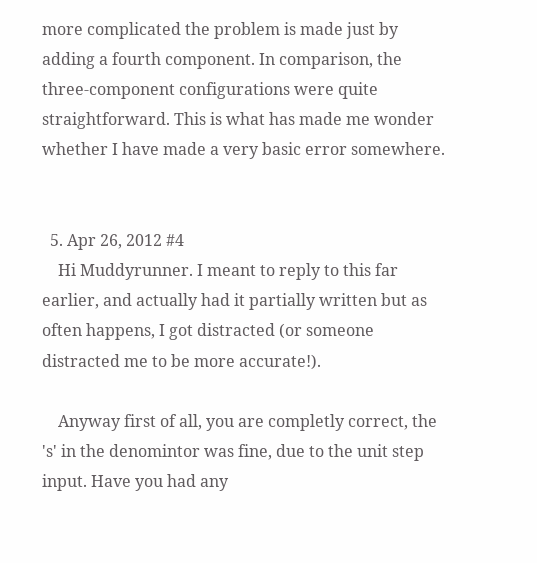more complicated the problem is made just by adding a fourth component. In comparison, the three-component configurations were quite straightforward. This is what has made me wonder whether I have made a very basic error somewhere.


  5. Apr 26, 2012 #4
    Hi Muddyrunner. I meant to reply to this far earlier, and actually had it partially written but as often happens, I got distracted (or someone distracted me to be more accurate!).

    Anyway first of all, you are completly correct, the 's' in the denomintor was fine, due to the unit step input. Have you had any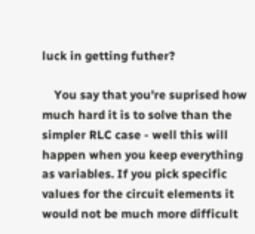luck in getting futher?

    You say that you're suprised how much hard it is to solve than the simpler RLC case - well this will happen when you keep everything as variables. If you pick specific values for the circuit elements it would not be much more difficult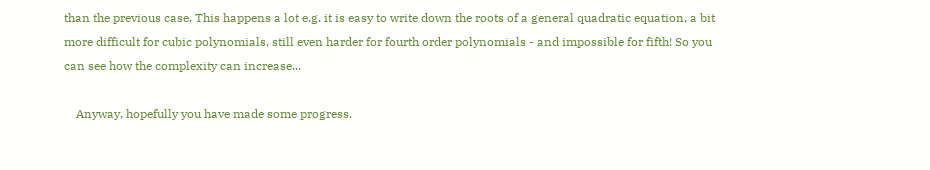than the previous case. This happens a lot e.g. it is easy to write down the roots of a general quadratic equation, a bit more difficult for cubic polynomials, still even harder for fourth order polynomials - and impossible for fifth! So you can see how the complexity can increase...

    Anyway, hopefully you have made some progress.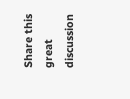Share this great discussion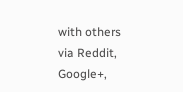with others via Reddit, Google+,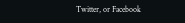Twitter, or Facebook